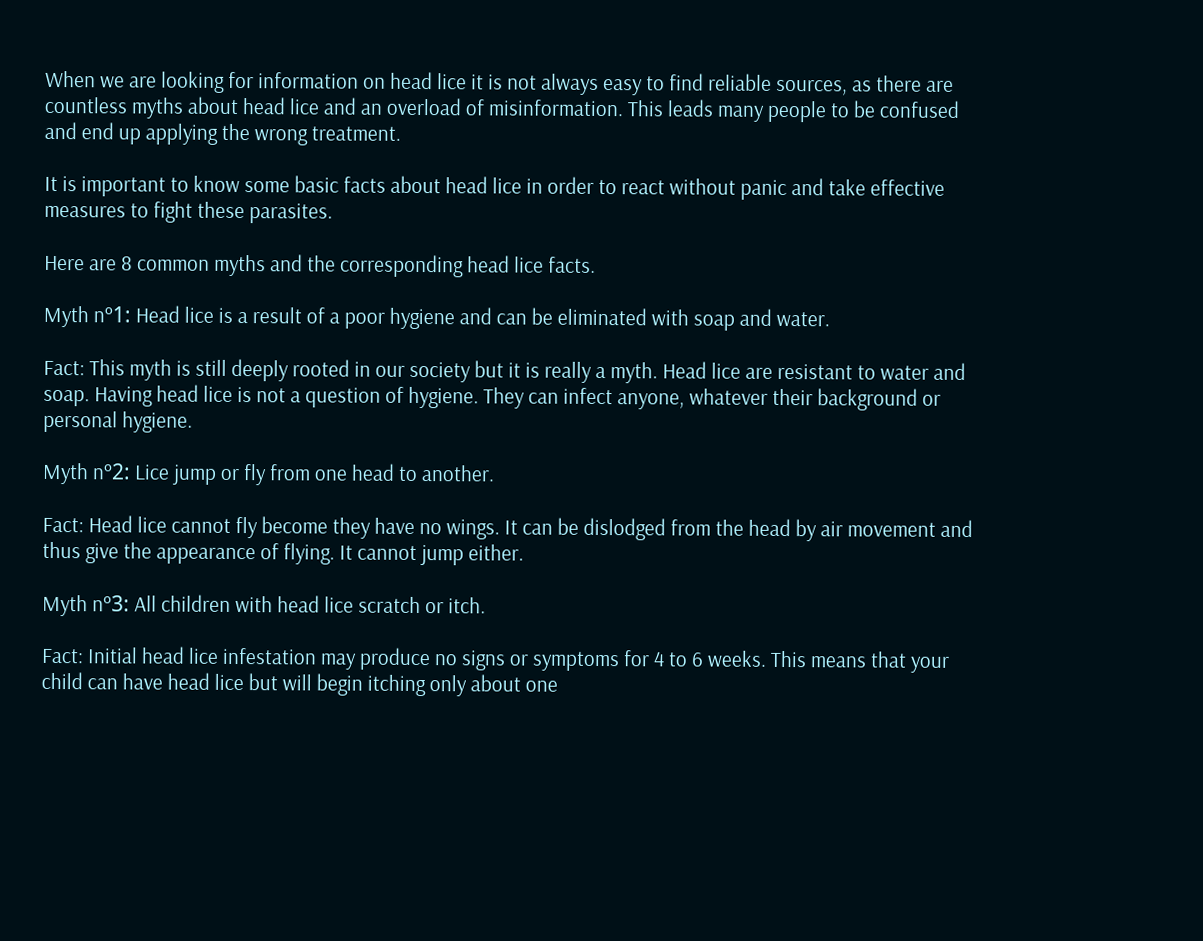When we are looking for information on head lice it is not always easy to find reliable sources, as there are countless myths about head lice and an overload of misinformation. This leads many people to be confused and end up applying the wrong treatment.

It is important to know some basic facts about head lice in order to react without panic and take effective measures to fight these parasites.

Here are 8 common myths and the corresponding head lice facts.

Myth nº1: Head lice is a result of a poor hygiene and can be eliminated with soap and water.

Fact: This myth is still deeply rooted in our society but it is really a myth. Head lice are resistant to water and soap. Having head lice is not a question of hygiene. They can infect anyone, whatever their background or personal hygiene.

Myth nº2: Lice jump or fly from one head to another.

Fact: Head lice cannot fly become they have no wings. It can be dislodged from the head by air movement and thus give the appearance of flying. It cannot jump either.

Myth nº3: All children with head lice scratch or itch.

Fact: Initial head lice infestation may produce no signs or symptoms for 4 to 6 weeks. This means that your child can have head lice but will begin itching only about one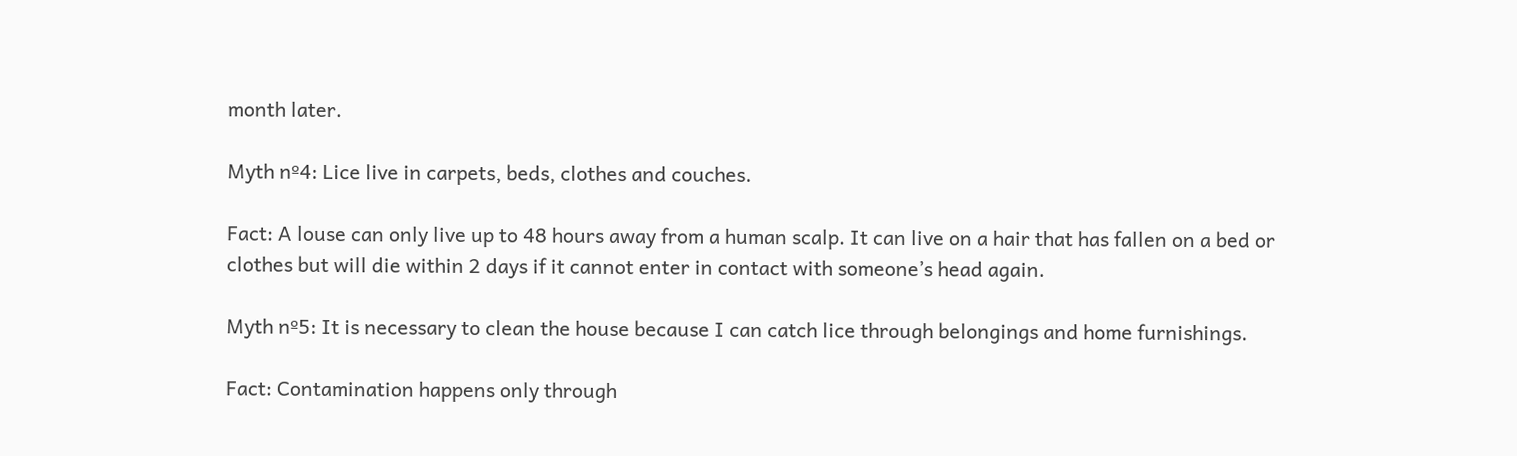month later.

Myth nº4: Lice live in carpets, beds, clothes and couches.

Fact: A louse can only live up to 48 hours away from a human scalp. It can live on a hair that has fallen on a bed or clothes but will die within 2 days if it cannot enter in contact with someone’s head again.

Myth nº5: It is necessary to clean the house because I can catch lice through belongings and home furnishings.

Fact: Contamination happens only through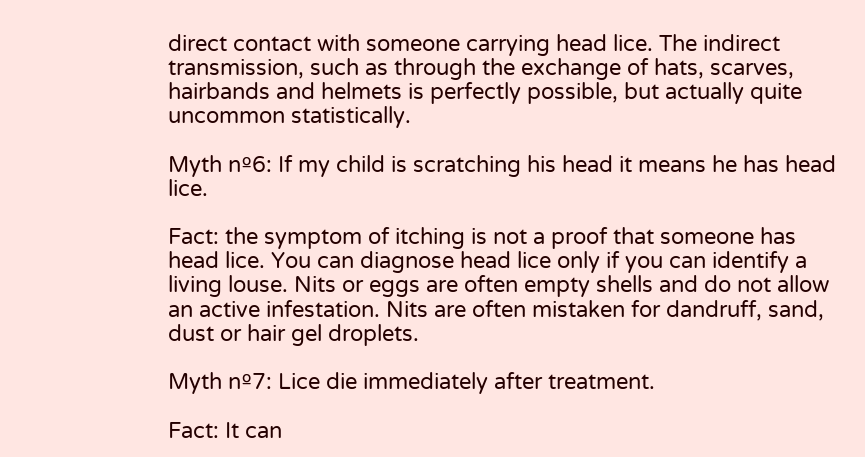direct contact with someone carrying head lice. The indirect transmission, such as through the exchange of hats, scarves, hairbands and helmets is perfectly possible, but actually quite uncommon statistically.

Myth nº6: If my child is scratching his head it means he has head lice.

Fact: the symptom of itching is not a proof that someone has head lice. You can diagnose head lice only if you can identify a living louse. Nits or eggs are often empty shells and do not allow an active infestation. Nits are often mistaken for dandruff, sand, dust or hair gel droplets.

Myth nº7: Lice die immediately after treatment.

Fact: It can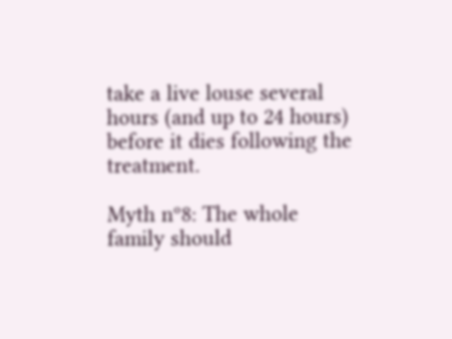take a live louse several hours (and up to 24 hours) before it dies following the treatment.

Myth nº8: The whole family should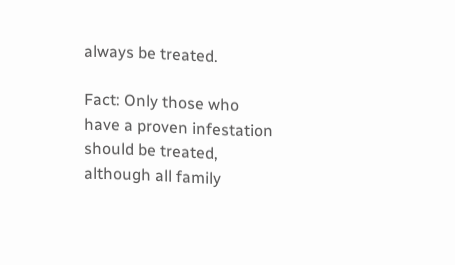always be treated.

Fact: Only those who have a proven infestation should be treated, although all family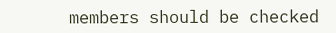members should be checked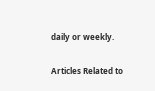daily or weekly.

Articles Related to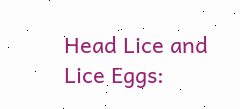Head Lice and Lice Eggs: